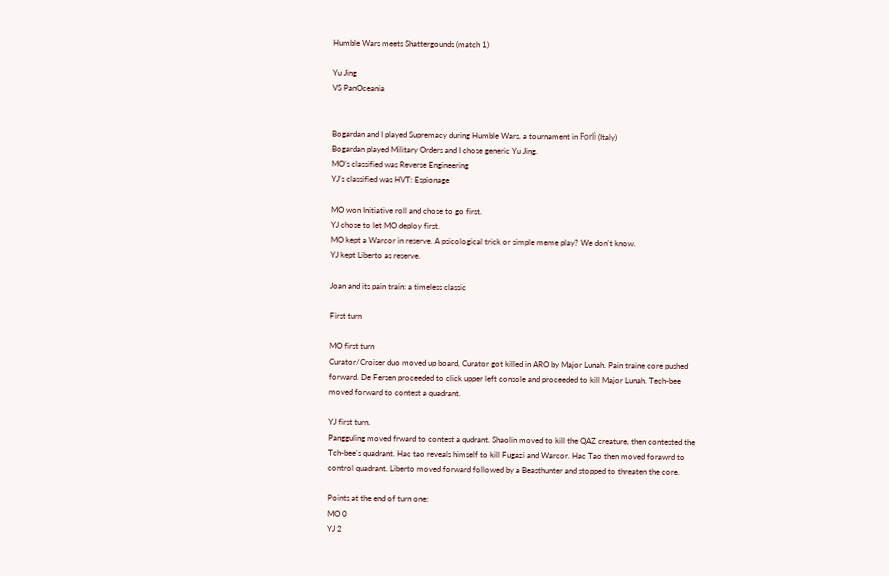Humble Wars meets Shattergounds (match 1)

Yu Jing
VS PanOceania


Bogardan and I played Supremacy during Humble Wars, a tournament in Forlì (Italy)
Bogardan played Military Orders and I chose generic Yu Jing.
MO’s classified was Reverse Engineering
YJ’s classified was HVT: Espionage

MO won Initiative roll and chose to go first.
YJ chose to let MO deploy first.
MO kept a Warcor in reserve. A psicological trick or simple meme play? We don't know.
YJ kept Liberto as reserve.

Joan and its pain train: a timeless classic

First turn

MO first turn
Curator/Croiser duo moved up board, Curator got killed in ARO by Major Lunah. Pain traine core pushed forward. De Fersen proceeded to click upper left console and proceeded to kill Major Lunah. Tech-bee moved forward to contest a quadrant.

YJ first turn.
Pangguling moved frward to contest a qudrant. Shaolin moved to kill the QAZ creature, then contested the Tch-bee's quadrant. Hac tao reveals himself to kill Fugazi and Warcor. Hac Tao then moved forawrd to control quadrant. Liberto moved forward followed by a Beasthunter and stopped to threaten the core.

Points at the end of turn one:
MO 0
YJ 2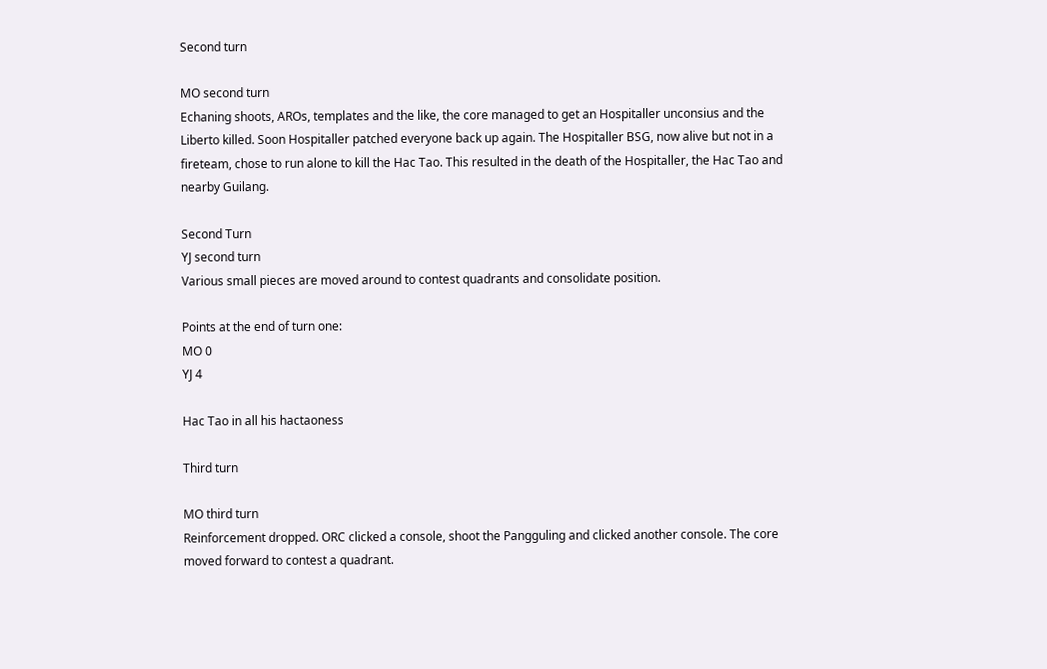Second turn

MO second turn
Echaning shoots, AROs, templates and the like, the core managed to get an Hospitaller unconsius and the Liberto killed. Soon Hospitaller patched everyone back up again. The Hospitaller BSG, now alive but not in a fireteam, chose to run alone to kill the Hac Tao. This resulted in the death of the Hospitaller, the Hac Tao and nearby Guilang.

Second Turn
YJ second turn
Various small pieces are moved around to contest quadrants and consolidate position.

Points at the end of turn one:
MO 0
YJ 4

Hac Tao in all his hactaoness

Third turn

MO third turn
Reinforcement dropped. ORC clicked a console, shoot the Pangguling and clicked another console. The core moved forward to contest a quadrant.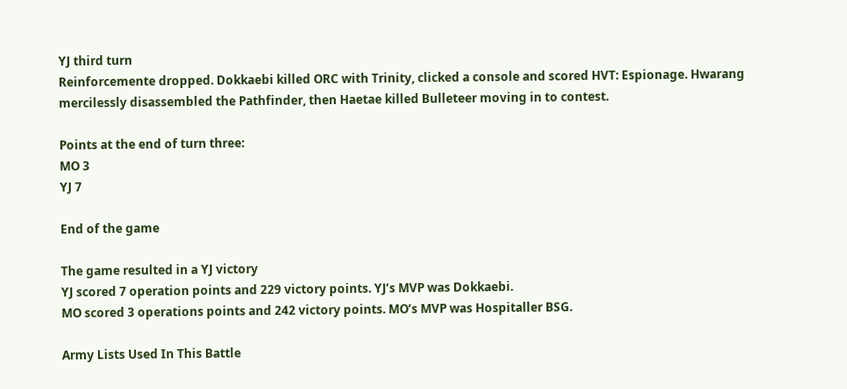YJ third turn
Reinforcemente dropped. Dokkaebi killed ORC with Trinity, clicked a console and scored HVT: Espionage. Hwarang mercilessly disassembled the Pathfinder, then Haetae killed Bulleteer moving in to contest.

Points at the end of turn three:
MO 3
YJ 7

End of the game

The game resulted in a YJ victory
YJ scored 7 operation points and 229 victory points. YJ’s MVP was Dokkaebi.
MO scored 3 operations points and 242 victory points. MO’s MVP was Hospitaller BSG.

Army Lists Used In This Battle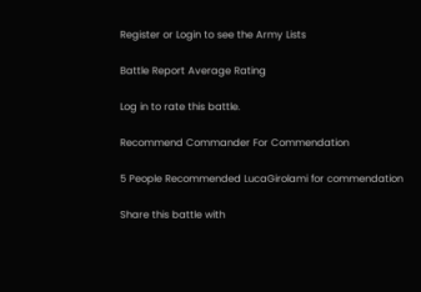Register or Login to see the Army Lists

Battle Report Average Rating

Log in to rate this battle.

Recommend Commander For Commendation

5 People Recommended LucaGirolami for commendation

Share this battle with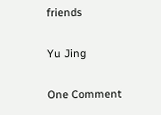friends

Yu Jing

One Comment